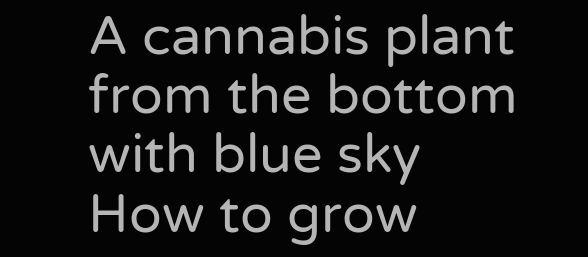A cannabis plant from the bottom with blue sky How to grow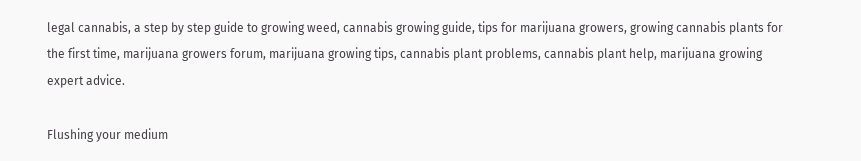legal cannabis, a step by step guide to growing weed, cannabis growing guide, tips for marijuana growers, growing cannabis plants for the first time, marijuana growers forum, marijuana growing tips, cannabis plant problems, cannabis plant help, marijuana growing expert advice.

Flushing your medium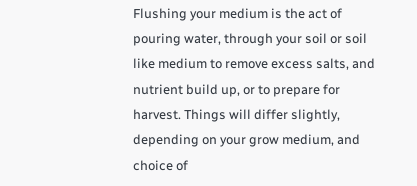Flushing your medium is the act of pouring water, through your soil or soil like medium to remove excess salts, and nutrient build up, or to prepare for harvest. Things will differ slightly, depending on your grow medium, and choice of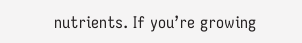nutrients. If you’re growing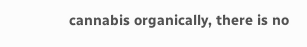cannabis organically, there is no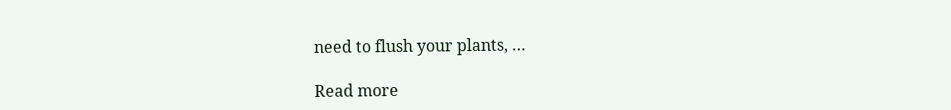need to flush your plants, …

Read more